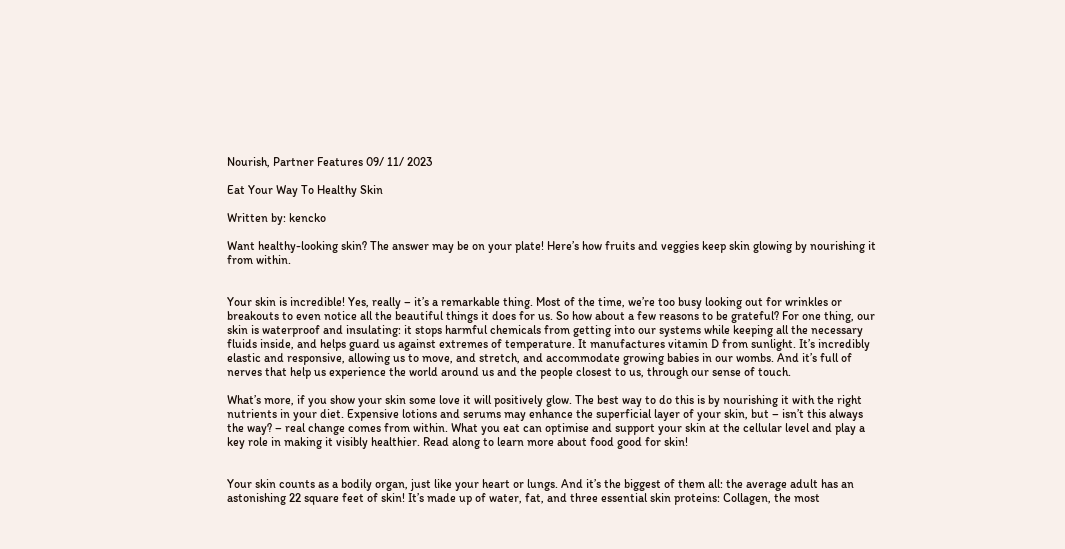Nourish, Partner Features 09/ 11/ 2023

Eat Your Way To Healthy Skin

Written by: kencko

Want healthy-looking skin? The answer may be on your plate! Here’s how fruits and veggies keep skin glowing by nourishing it from within.


Your skin is incredible! Yes, really – it’s a remarkable thing. Most of the time, we’re too busy looking out for wrinkles or breakouts to even notice all the beautiful things it does for us. So how about a few reasons to be grateful? For one thing, our skin is waterproof and insulating: it stops harmful chemicals from getting into our systems while keeping all the necessary fluids inside, and helps guard us against extremes of temperature. It manufactures vitamin D from sunlight. It’s incredibly elastic and responsive, allowing us to move, and stretch, and accommodate growing babies in our wombs. And it’s full of nerves that help us experience the world around us and the people closest to us, through our sense of touch.

What’s more, if you show your skin some love it will positively glow. The best way to do this is by nourishing it with the right nutrients in your diet. Expensive lotions and serums may enhance the superficial layer of your skin, but – isn’t this always the way? – real change comes from within. What you eat can optimise and support your skin at the cellular level and play a key role in making it visibly healthier. Read along to learn more about food good for skin!


Your skin counts as a bodily organ, just like your heart or lungs. And it’s the biggest of them all: the average adult has an astonishing 22 square feet of skin! It’s made up of water, fat, and three essential skin proteins: Collagen, the most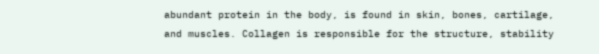abundant protein in the body, is found in skin, bones, cartilage, and muscles. Collagen is responsible for the structure, stability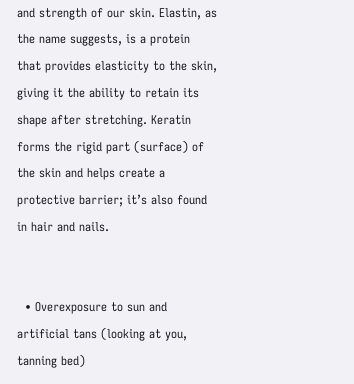and strength of our skin. Elastin, as the name suggests, is a protein that provides elasticity to the skin, giving it the ability to retain its shape after stretching. Keratin forms the rigid part (surface) of the skin and helps create a protective barrier; it’s also found in hair and nails.


  • Overexposure to sun and artificial tans (looking at you, tanning bed)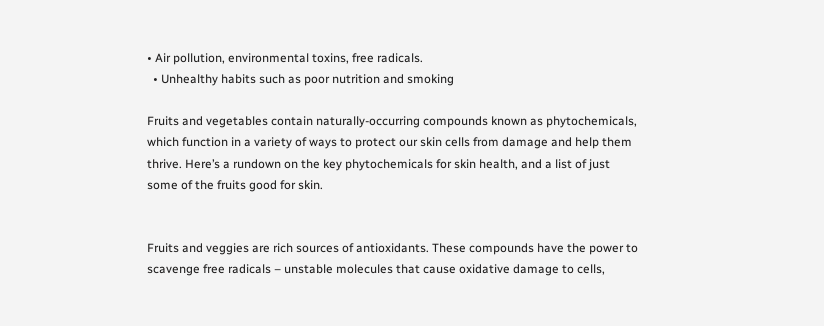• Air pollution, environmental toxins, free radicals.
  • Unhealthy habits such as poor nutrition and smoking

Fruits and vegetables contain naturally-occurring compounds known as phytochemicals, which function in a variety of ways to protect our skin cells from damage and help them thrive. Here’s a rundown on the key phytochemicals for skin health, and a list of just some of the fruits good for skin.


Fruits and veggies are rich sources of antioxidants. These compounds have the power to scavenge free radicals – unstable molecules that cause oxidative damage to cells,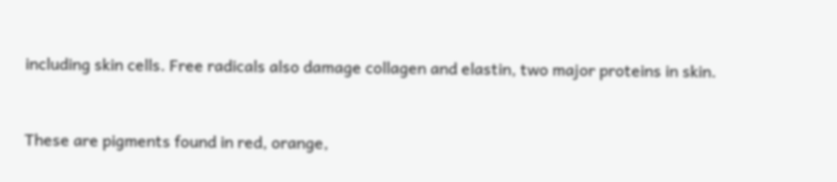including skin cells. Free radicals also damage collagen and elastin, two major proteins in skin.


These are pigments found in red, orange,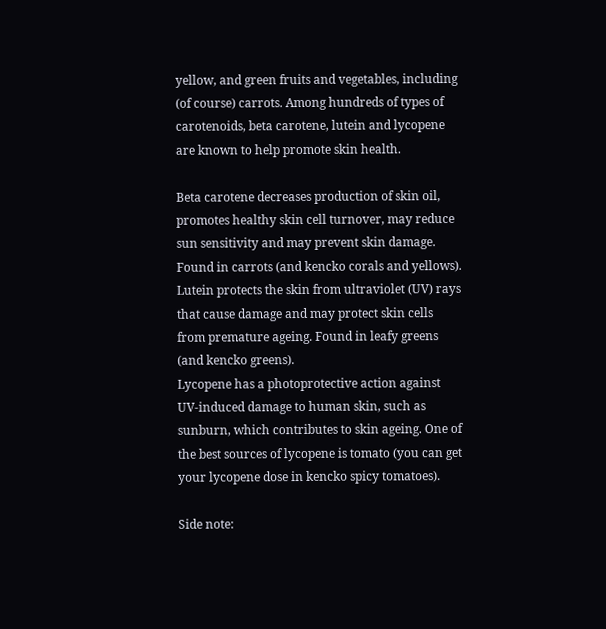yellow, and green fruits and vegetables, including (of course) carrots. Among hundreds of types of carotenoids, beta carotene, lutein and lycopene are known to help promote skin health.

Beta carotene decreases production of skin oil, promotes healthy skin cell turnover, may reduce sun sensitivity and may prevent skin damage. Found in carrots (and kencko corals and yellows).
Lutein protects the skin from ultraviolet (UV) rays that cause damage and may protect skin cells from premature ageing. Found in leafy greens (and kencko greens).
Lycopene has a photoprotective action against UV-induced damage to human skin, such as sunburn, which contributes to skin ageing. One of the best sources of lycopene is tomato (you can get your lycopene dose in kencko spicy tomatoes).

Side note: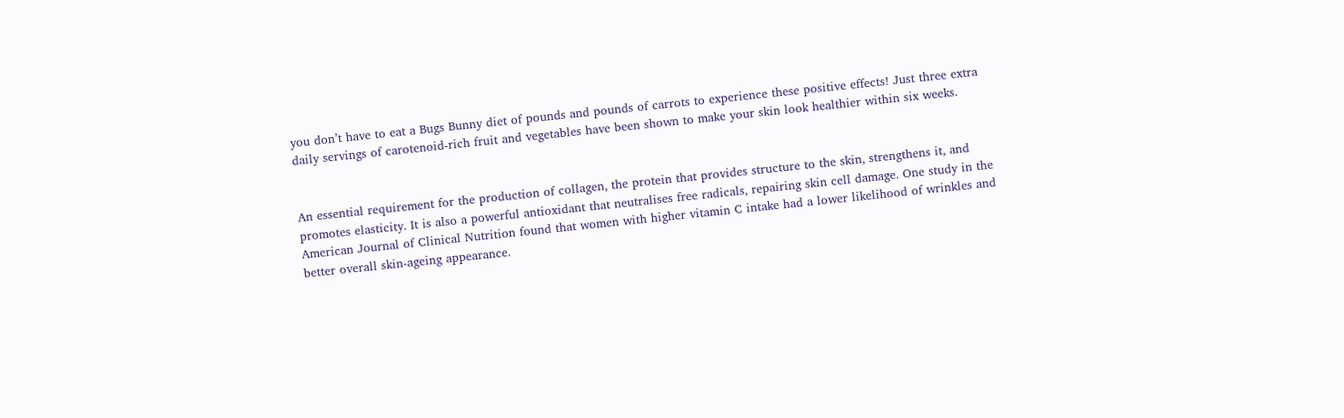you don’t have to eat a Bugs Bunny diet of pounds and pounds of carrots to experience these positive effects! Just three extra daily servings of carotenoid-rich fruit and vegetables have been shown to make your skin look healthier within six weeks.


An essential requirement for the production of collagen, the protein that provides structure to the skin, strengthens it, and promotes elasticity. It is also a powerful antioxidant that neutralises free radicals, repairing skin cell damage. One study in the American Journal of Clinical Nutrition found that women with higher vitamin C intake had a lower likelihood of wrinkles and better overall skin-ageing appearance.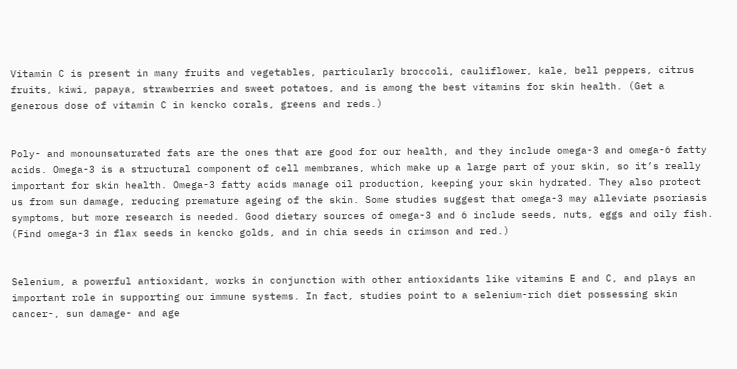Vitamin C is present in many fruits and vegetables, particularly broccoli, cauliflower, kale, bell peppers, citrus fruits, kiwi, papaya, strawberries and sweet potatoes, and is among the best vitamins for skin health. (Get a generous dose of vitamin C in kencko corals, greens and reds.)


Poly- and monounsaturated fats are the ones that are good for our health, and they include omega-3 and omega-6 fatty acids. Omega-3 is a structural component of cell membranes, which make up a large part of your skin, so it’s really important for skin health. Omega-3 fatty acids manage oil production, keeping your skin hydrated. They also protect us from sun damage, reducing premature ageing of the skin. Some studies suggest that omega-3 may alleviate psoriasis symptoms, but more research is needed. Good dietary sources of omega-3 and 6 include seeds, nuts, eggs and oily fish. (Find omega-3 in flax seeds in kencko golds, and in chia seeds in crimson and red.)


Selenium, a powerful antioxidant, works in conjunction with other antioxidants like vitamins E and C, and plays an important role in supporting our immune systems. In fact, studies point to a selenium-rich diet possessing skin cancer-, sun damage- and age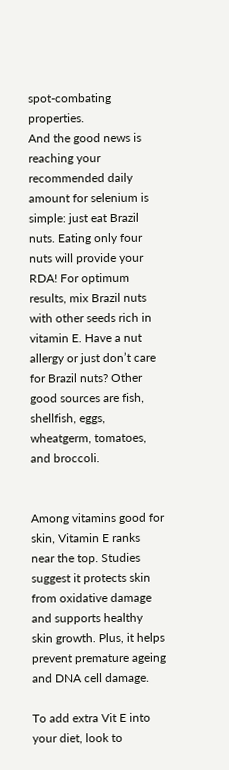spot-combating properties.
And the good news is reaching your recommended daily amount for selenium is simple: just eat Brazil nuts. Eating only four nuts will provide your RDA! For optimum results, mix Brazil nuts with other seeds rich in vitamin E. Have a nut allergy or just don’t care for Brazil nuts? Other good sources are fish, shellfish, eggs, wheatgerm, tomatoes, and broccoli.


Among vitamins good for skin, Vitamin E ranks near the top. Studies suggest it protects skin from oxidative damage and supports healthy skin growth. Plus, it helps prevent premature ageing and DNA cell damage.

To add extra Vit E into your diet, look to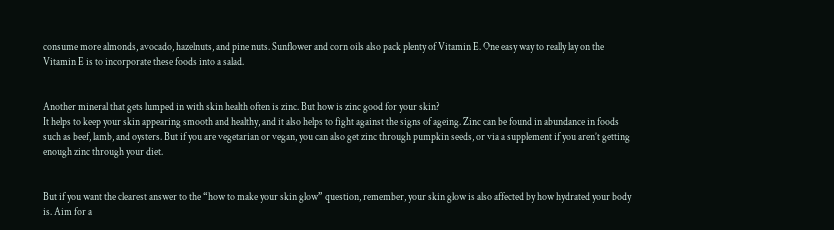consume more almonds, avocado, hazelnuts, and pine nuts. Sunflower and corn oils also pack plenty of Vitamin E. One easy way to really lay on the Vitamin E is to incorporate these foods into a salad.


Another mineral that gets lumped in with skin health often is zinc. But how is zinc good for your skin?
It helps to keep your skin appearing smooth and healthy, and it also helps to fight against the signs of ageing. Zinc can be found in abundance in foods such as beef, lamb, and oysters. But if you are vegetarian or vegan, you can also get zinc through pumpkin seeds, or via a supplement if you aren’t getting enough zinc through your diet.


But if you want the clearest answer to the “how to make your skin glow” question, remember, your skin glow is also affected by how hydrated your body is. Aim for a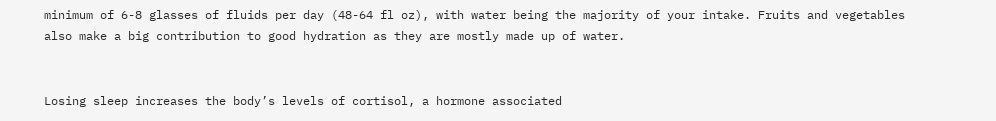minimum of 6-8 glasses of fluids per day (48-64 fl oz), with water being the majority of your intake. Fruits and vegetables also make a big contribution to good hydration as they are mostly made up of water.


Losing sleep increases the body’s levels of cortisol, a hormone associated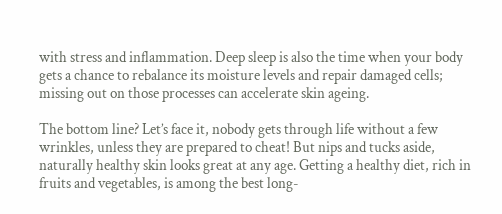with stress and inflammation. Deep sleep is also the time when your body gets a chance to rebalance its moisture levels and repair damaged cells; missing out on those processes can accelerate skin ageing.

The bottom line? Let’s face it, nobody gets through life without a few wrinkles, unless they are prepared to cheat! But nips and tucks aside, naturally healthy skin looks great at any age. Getting a healthy diet, rich in fruits and vegetables, is among the best long-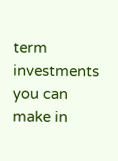term investments you can make in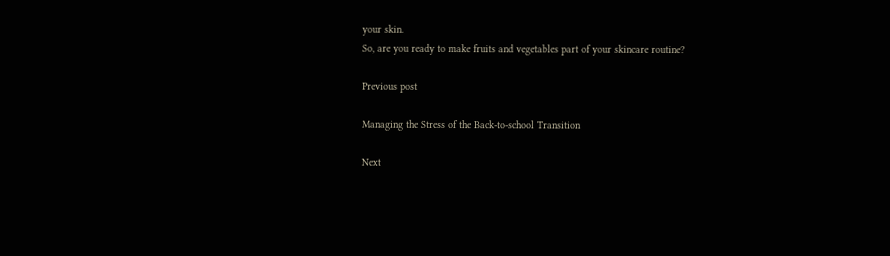your skin.
So, are you ready to make fruits and vegetables part of your skincare routine?

Previous post

Managing the Stress of the Back-to-school Transition

Next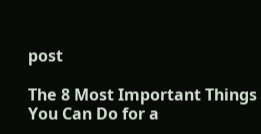post

The 8 Most Important Things You Can Do for a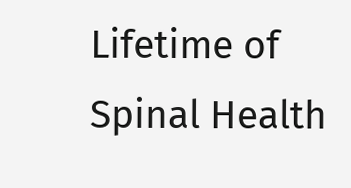Lifetime of Spinal Health